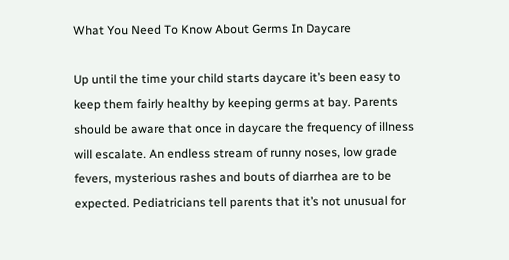What You Need To Know About Germs In Daycare

Up until the time your child starts daycare it’s been easy to keep them fairly healthy by keeping germs at bay. Parents should be aware that once in daycare the frequency of illness will escalate. An endless stream of runny noses, low grade fevers, mysterious rashes and bouts of diarrhea are to be expected. Pediatricians tell parents that it’s not unusual for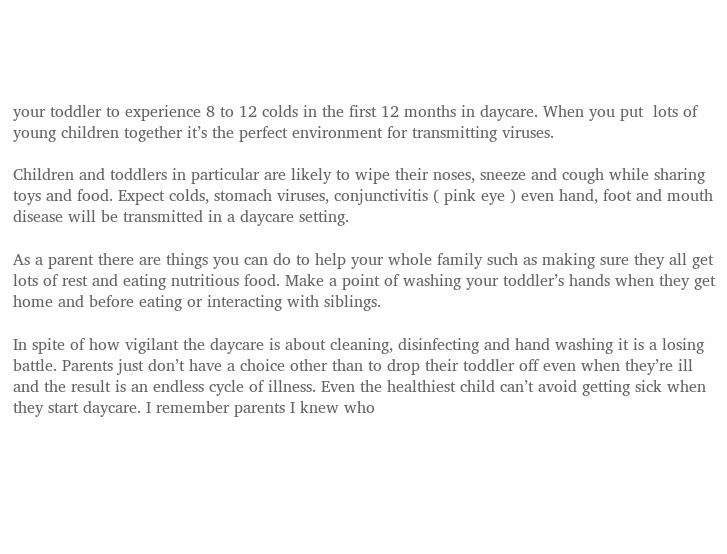your toddler to experience 8 to 12 colds in the first 12 months in daycare. When you put  lots of young children together it’s the perfect environment for transmitting viruses.

Children and toddlers in particular are likely to wipe their noses, sneeze and cough while sharing toys and food. Expect colds, stomach viruses, conjunctivitis ( pink eye ) even hand, foot and mouth disease will be transmitted in a daycare setting.

As a parent there are things you can do to help your whole family such as making sure they all get lots of rest and eating nutritious food. Make a point of washing your toddler’s hands when they get home and before eating or interacting with siblings.

In spite of how vigilant the daycare is about cleaning, disinfecting and hand washing it is a losing battle. Parents just don’t have a choice other than to drop their toddler off even when they’re ill and the result is an endless cycle of illness. Even the healthiest child can’t avoid getting sick when they start daycare. I remember parents I knew who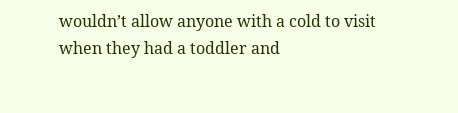wouldn’t allow anyone with a cold to visit when they had a toddler and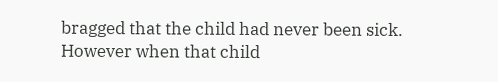bragged that the child had never been sick. However when that child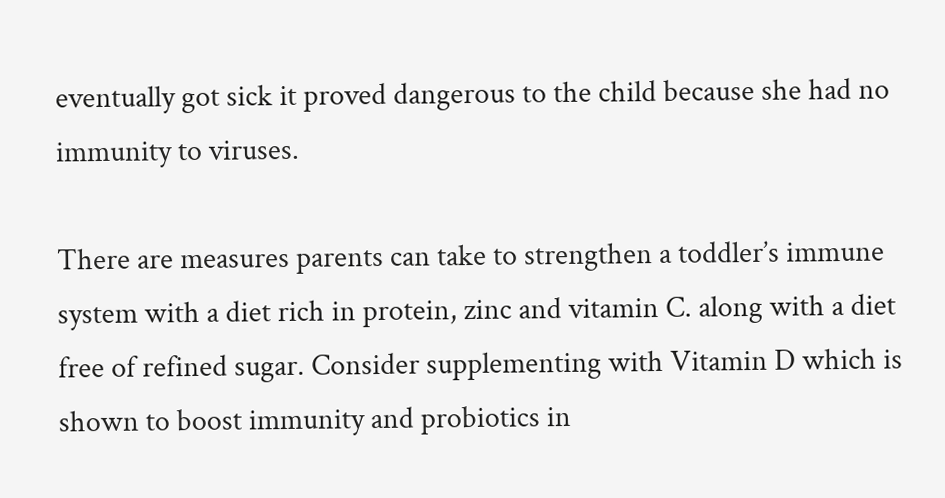eventually got sick it proved dangerous to the child because she had no immunity to viruses.

There are measures parents can take to strengthen a toddler’s immune system with a diet rich in protein, zinc and vitamin C. along with a diet free of refined sugar. Consider supplementing with Vitamin D which is shown to boost immunity and probiotics in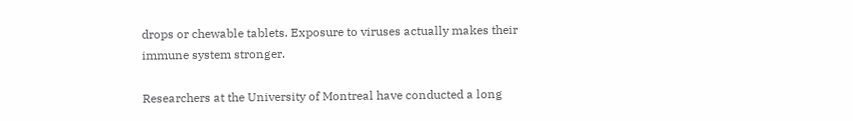drops or chewable tablets. Exposure to viruses actually makes their immune system stronger.

Researchers at the University of Montreal have conducted a long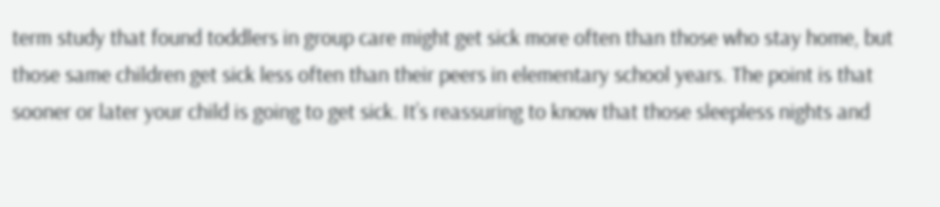term study that found toddlers in group care might get sick more often than those who stay home, but those same children get sick less often than their peers in elementary school years. The point is that sooner or later your child is going to get sick. It’s reassuring to know that those sleepless nights and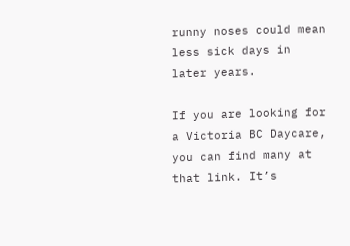runny noses could mean less sick days in later years.

If you are looking for a Victoria BC Daycare, you can find many at that link. It’s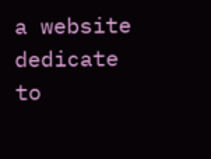a website dedicate to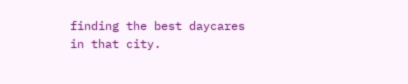finding the best daycares in that city.